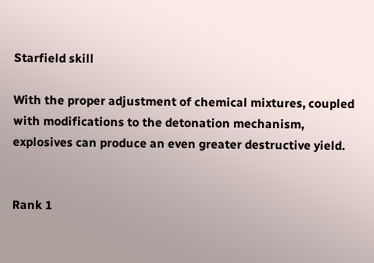Starfield skill

With the proper adjustment of chemical mixtures, coupled with modifications to the detonation mechanism, explosives can produce an even greater destructive yield.


Rank 1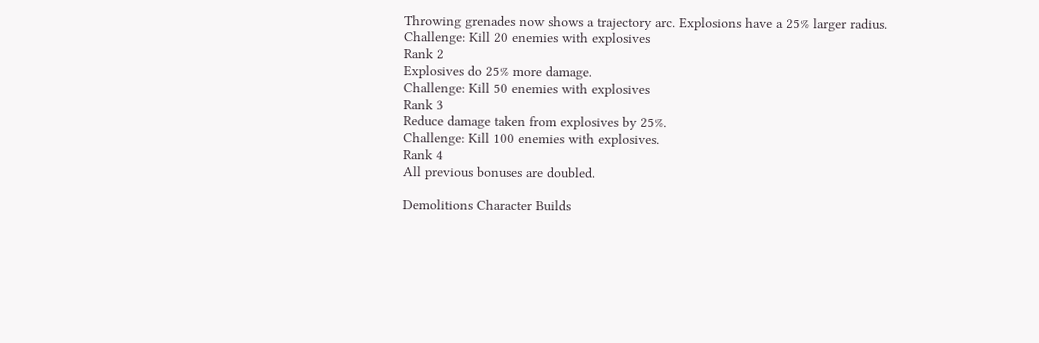Throwing grenades now shows a trajectory arc. Explosions have a 25% larger radius.
Challenge: Kill 20 enemies with explosives
Rank 2
Explosives do 25% more damage.
Challenge: Kill 50 enemies with explosives
Rank 3
Reduce damage taken from explosives by 25%.
Challenge: Kill 100 enemies with explosives.
Rank 4
All previous bonuses are doubled.

Demolitions Character Builds